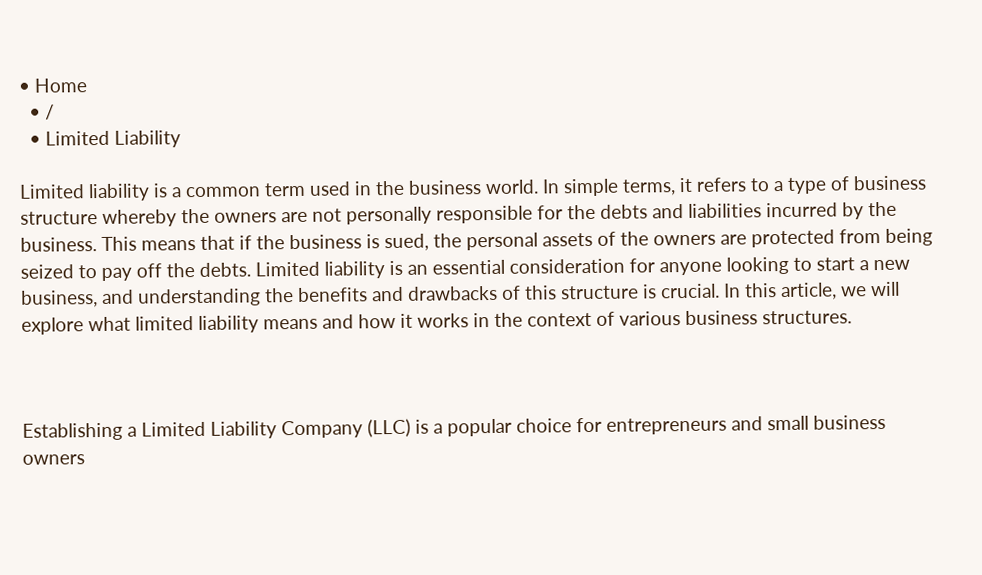• Home
  • /
  • Limited Liability

Limited liability is a common term used in the business world. In simple terms, it refers to a type of business structure whereby the owners are not personally responsible for the debts and liabilities incurred by the business. This means that if the business is sued, the personal assets of the owners are protected from being seized to pay off the debts. Limited liability is an essential consideration for anyone looking to start a new business, and understanding the benefits and drawbacks of this structure is crucial. In this article, we will explore what limited liability means and how it works in the context of various business structures.



Establishing a Limited Liability Company (LLC) is a popular choice for entrepreneurs and small business owners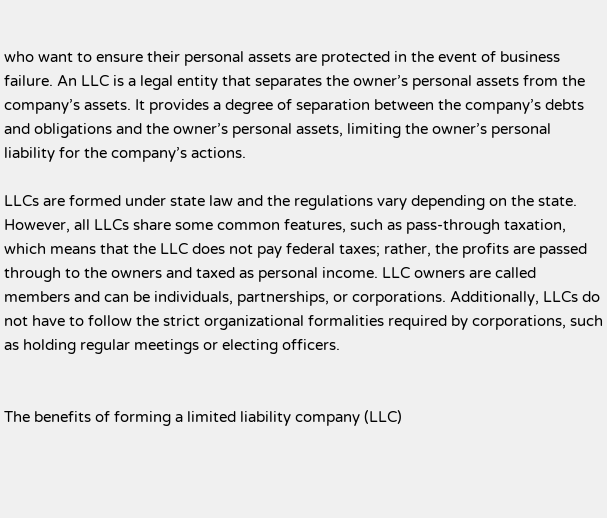who want to ensure their personal assets are protected in the event of business failure. An LLC is a legal entity that separates the owner’s personal assets from the company’s assets. It provides a degree of separation between the company’s debts and obligations and the owner’s personal assets, limiting the owner’s personal liability for the company’s actions.

LLCs are formed under state law and the regulations vary depending on the state. However, all LLCs share some common features, such as pass-through taxation, which means that the LLC does not pay federal taxes; rather, the profits are passed through to the owners and taxed as personal income. LLC owners are called members and can be individuals, partnerships, or corporations. Additionally, LLCs do not have to follow the strict organizational formalities required by corporations, such as holding regular meetings or electing officers.


The benefits of forming a limited liability company (LLC)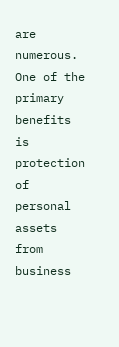are numerous. One of the primary benefits is protection of personal assets from business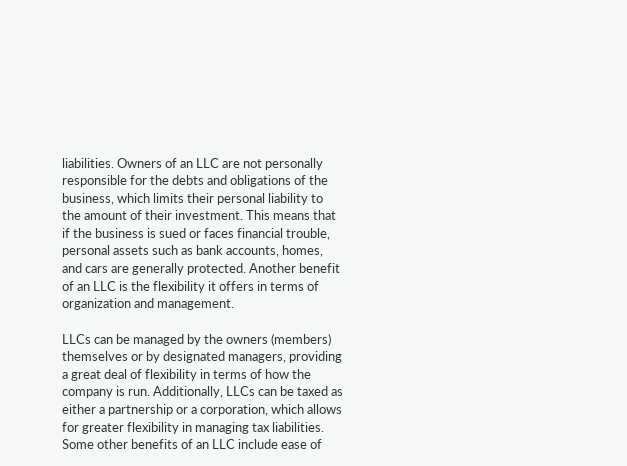liabilities. Owners of an LLC are not personally responsible for the debts and obligations of the business, which limits their personal liability to the amount of their investment. This means that if the business is sued or faces financial trouble, personal assets such as bank accounts, homes, and cars are generally protected. Another benefit of an LLC is the flexibility it offers in terms of organization and management.

LLCs can be managed by the owners (members) themselves or by designated managers, providing a great deal of flexibility in terms of how the company is run. Additionally, LLCs can be taxed as either a partnership or a corporation, which allows for greater flexibility in managing tax liabilities. Some other benefits of an LLC include ease of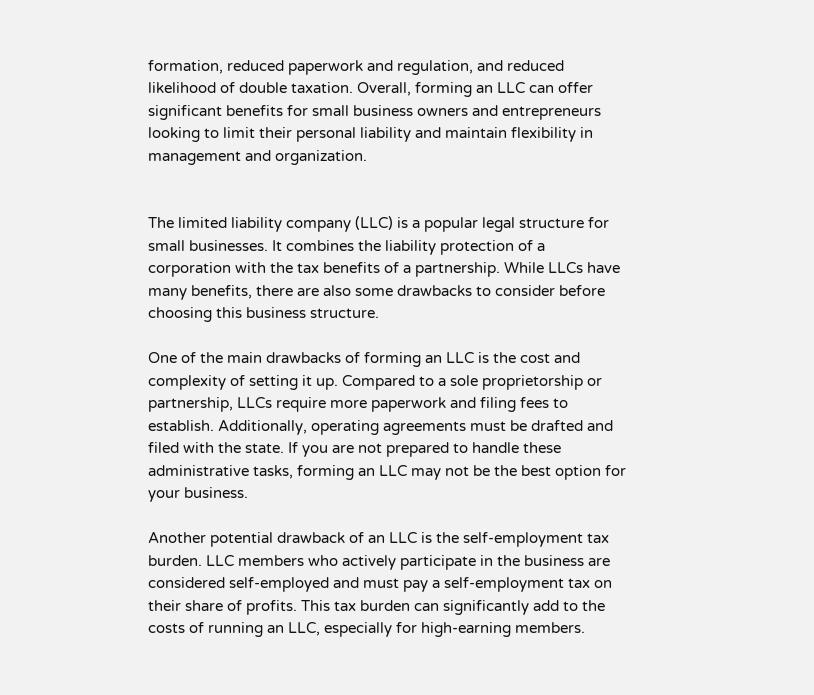formation, reduced paperwork and regulation, and reduced likelihood of double taxation. Overall, forming an LLC can offer significant benefits for small business owners and entrepreneurs looking to limit their personal liability and maintain flexibility in management and organization.


The limited liability company (LLC) is a popular legal structure for small businesses. It combines the liability protection of a corporation with the tax benefits of a partnership. While LLCs have many benefits, there are also some drawbacks to consider before choosing this business structure.

One of the main drawbacks of forming an LLC is the cost and complexity of setting it up. Compared to a sole proprietorship or partnership, LLCs require more paperwork and filing fees to establish. Additionally, operating agreements must be drafted and filed with the state. If you are not prepared to handle these administrative tasks, forming an LLC may not be the best option for your business.

Another potential drawback of an LLC is the self-employment tax burden. LLC members who actively participate in the business are considered self-employed and must pay a self-employment tax on their share of profits. This tax burden can significantly add to the costs of running an LLC, especially for high-earning members.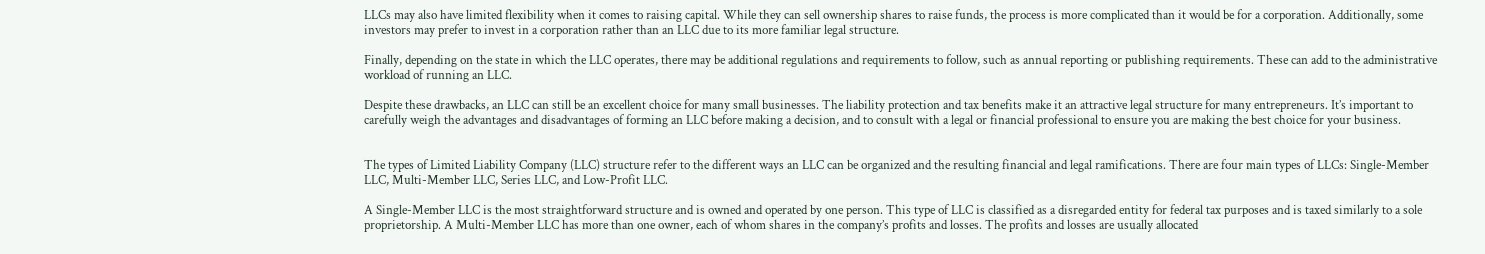LLCs may also have limited flexibility when it comes to raising capital. While they can sell ownership shares to raise funds, the process is more complicated than it would be for a corporation. Additionally, some investors may prefer to invest in a corporation rather than an LLC due to its more familiar legal structure.

Finally, depending on the state in which the LLC operates, there may be additional regulations and requirements to follow, such as annual reporting or publishing requirements. These can add to the administrative workload of running an LLC.

Despite these drawbacks, an LLC can still be an excellent choice for many small businesses. The liability protection and tax benefits make it an attractive legal structure for many entrepreneurs. It’s important to carefully weigh the advantages and disadvantages of forming an LLC before making a decision, and to consult with a legal or financial professional to ensure you are making the best choice for your business.


The types of Limited Liability Company (LLC) structure refer to the different ways an LLC can be organized and the resulting financial and legal ramifications. There are four main types of LLCs: Single-Member LLC, Multi-Member LLC, Series LLC, and Low-Profit LLC.

A Single-Member LLC is the most straightforward structure and is owned and operated by one person. This type of LLC is classified as a disregarded entity for federal tax purposes and is taxed similarly to a sole proprietorship. A Multi-Member LLC has more than one owner, each of whom shares in the company’s profits and losses. The profits and losses are usually allocated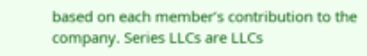based on each member’s contribution to the company. Series LLCs are LLCs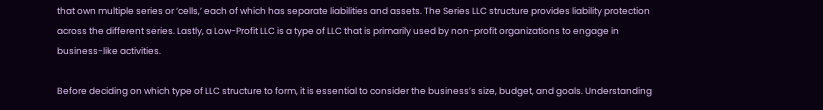that own multiple series or ‘cells,’ each of which has separate liabilities and assets. The Series LLC structure provides liability protection across the different series. Lastly, a Low-Profit LLC is a type of LLC that is primarily used by non-profit organizations to engage in business-like activities.

Before deciding on which type of LLC structure to form, it is essential to consider the business’s size, budget, and goals. Understanding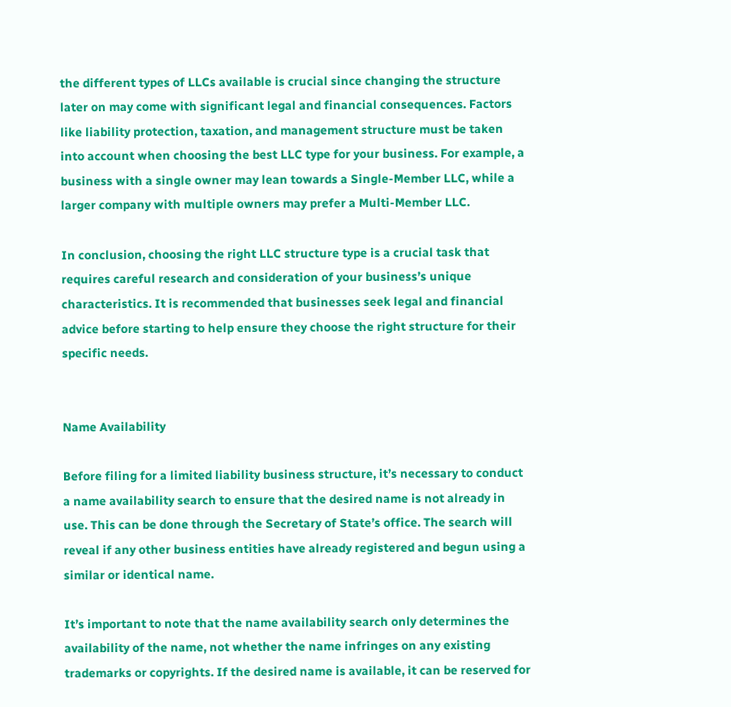the different types of LLCs available is crucial since changing the structure later on may come with significant legal and financial consequences. Factors like liability protection, taxation, and management structure must be taken into account when choosing the best LLC type for your business. For example, a business with a single owner may lean towards a Single-Member LLC, while a larger company with multiple owners may prefer a Multi-Member LLC.

In conclusion, choosing the right LLC structure type is a crucial task that requires careful research and consideration of your business’s unique characteristics. It is recommended that businesses seek legal and financial advice before starting to help ensure they choose the right structure for their specific needs.


Name Availability

Before filing for a limited liability business structure, it’s necessary to conduct a name availability search to ensure that the desired name is not already in use. This can be done through the Secretary of State’s office. The search will reveal if any other business entities have already registered and begun using a similar or identical name.

It’s important to note that the name availability search only determines the availability of the name, not whether the name infringes on any existing trademarks or copyrights. If the desired name is available, it can be reserved for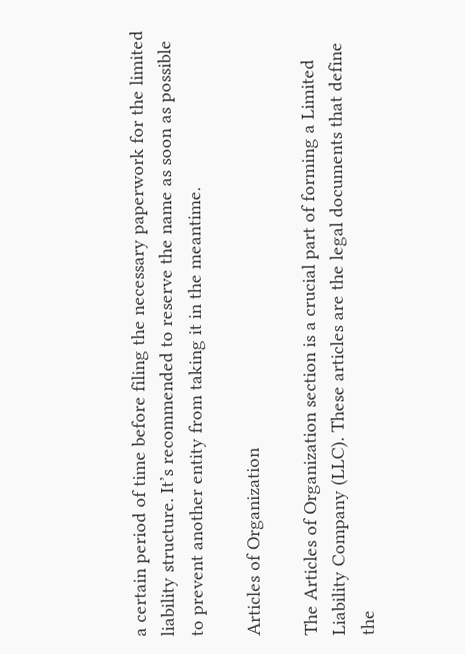a certain period of time before filing the necessary paperwork for the limited liability structure. It’s recommended to reserve the name as soon as possible to prevent another entity from taking it in the meantime.

Articles of Organization

The Articles of Organization section is a crucial part of forming a Limited Liability Company (LLC). These articles are the legal documents that define the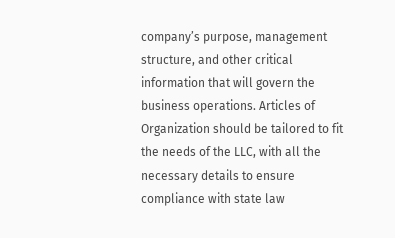company’s purpose, management structure, and other critical information that will govern the business operations. Articles of Organization should be tailored to fit the needs of the LLC, with all the necessary details to ensure compliance with state law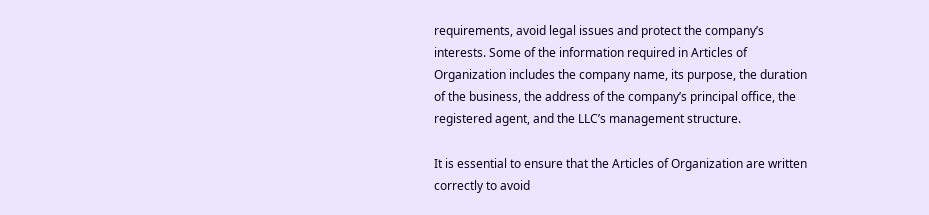requirements, avoid legal issues and protect the company’s interests. Some of the information required in Articles of Organization includes the company name, its purpose, the duration of the business, the address of the company’s principal office, the registered agent, and the LLC’s management structure.

It is essential to ensure that the Articles of Organization are written correctly to avoid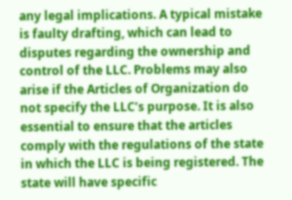any legal implications. A typical mistake is faulty drafting, which can lead to disputes regarding the ownership and control of the LLC. Problems may also arise if the Articles of Organization do not specify the LLC’s purpose. It is also essential to ensure that the articles comply with the regulations of the state in which the LLC is being registered. The state will have specific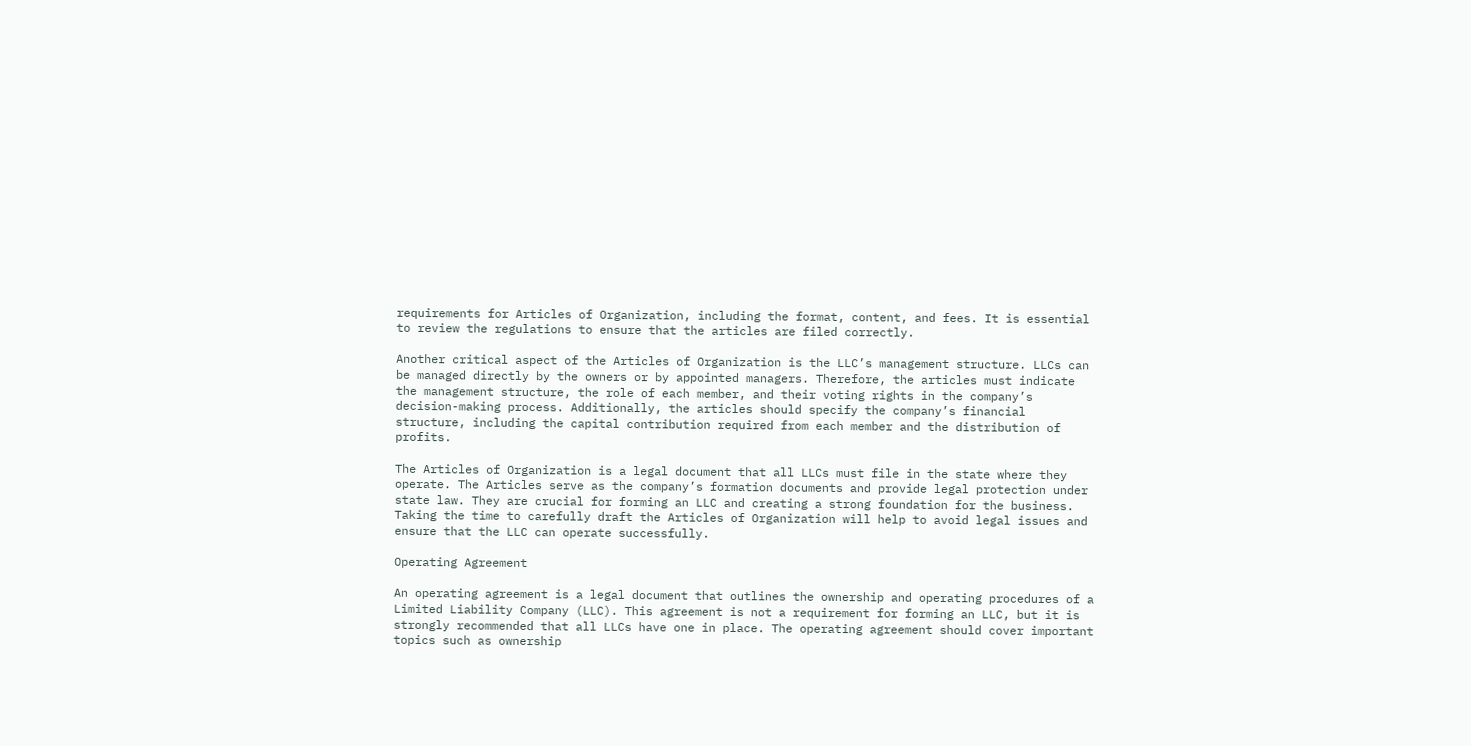requirements for Articles of Organization, including the format, content, and fees. It is essential to review the regulations to ensure that the articles are filed correctly.

Another critical aspect of the Articles of Organization is the LLC’s management structure. LLCs can be managed directly by the owners or by appointed managers. Therefore, the articles must indicate the management structure, the role of each member, and their voting rights in the company’s decision-making process. Additionally, the articles should specify the company’s financial structure, including the capital contribution required from each member and the distribution of profits.

The Articles of Organization is a legal document that all LLCs must file in the state where they operate. The Articles serve as the company’s formation documents and provide legal protection under state law. They are crucial for forming an LLC and creating a strong foundation for the business. Taking the time to carefully draft the Articles of Organization will help to avoid legal issues and ensure that the LLC can operate successfully.

Operating Agreement

An operating agreement is a legal document that outlines the ownership and operating procedures of a Limited Liability Company (LLC). This agreement is not a requirement for forming an LLC, but it is strongly recommended that all LLCs have one in place. The operating agreement should cover important topics such as ownership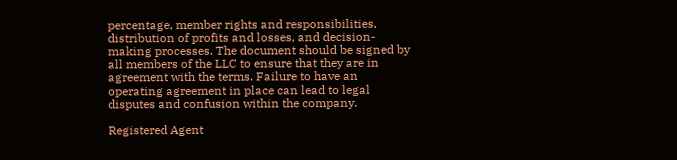percentage, member rights and responsibilities, distribution of profits and losses, and decision-making processes. The document should be signed by all members of the LLC to ensure that they are in agreement with the terms. Failure to have an operating agreement in place can lead to legal disputes and confusion within the company.

Registered Agent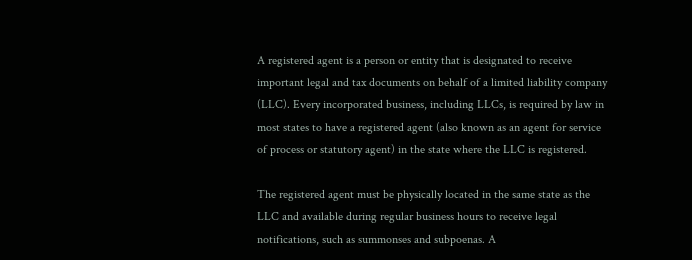A registered agent is a person or entity that is designated to receive important legal and tax documents on behalf of a limited liability company (LLC). Every incorporated business, including LLCs, is required by law in most states to have a registered agent (also known as an agent for service of process or statutory agent) in the state where the LLC is registered.

The registered agent must be physically located in the same state as the LLC and available during regular business hours to receive legal notifications, such as summonses and subpoenas. A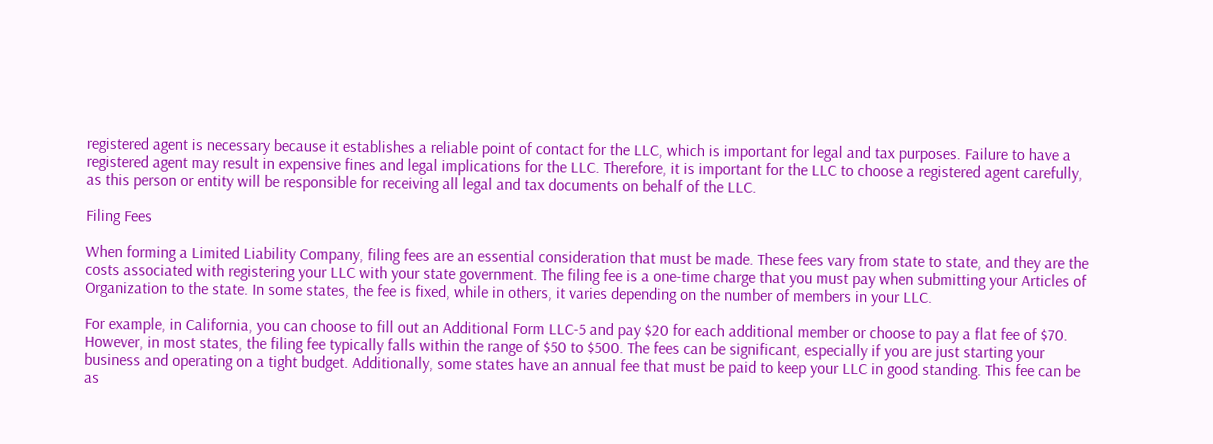registered agent is necessary because it establishes a reliable point of contact for the LLC, which is important for legal and tax purposes. Failure to have a registered agent may result in expensive fines and legal implications for the LLC. Therefore, it is important for the LLC to choose a registered agent carefully, as this person or entity will be responsible for receiving all legal and tax documents on behalf of the LLC.

Filing Fees

When forming a Limited Liability Company, filing fees are an essential consideration that must be made. These fees vary from state to state, and they are the costs associated with registering your LLC with your state government. The filing fee is a one-time charge that you must pay when submitting your Articles of Organization to the state. In some states, the fee is fixed, while in others, it varies depending on the number of members in your LLC.

For example, in California, you can choose to fill out an Additional Form LLC-5 and pay $20 for each additional member or choose to pay a flat fee of $70. However, in most states, the filing fee typically falls within the range of $50 to $500. The fees can be significant, especially if you are just starting your business and operating on a tight budget. Additionally, some states have an annual fee that must be paid to keep your LLC in good standing. This fee can be as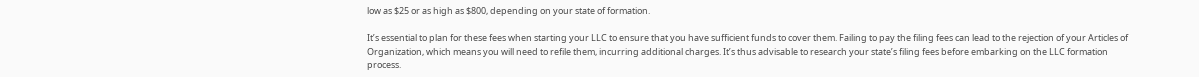low as $25 or as high as $800, depending on your state of formation.

It’s essential to plan for these fees when starting your LLC to ensure that you have sufficient funds to cover them. Failing to pay the filing fees can lead to the rejection of your Articles of Organization, which means you will need to refile them, incurring additional charges. It’s thus advisable to research your state’s filing fees before embarking on the LLC formation process.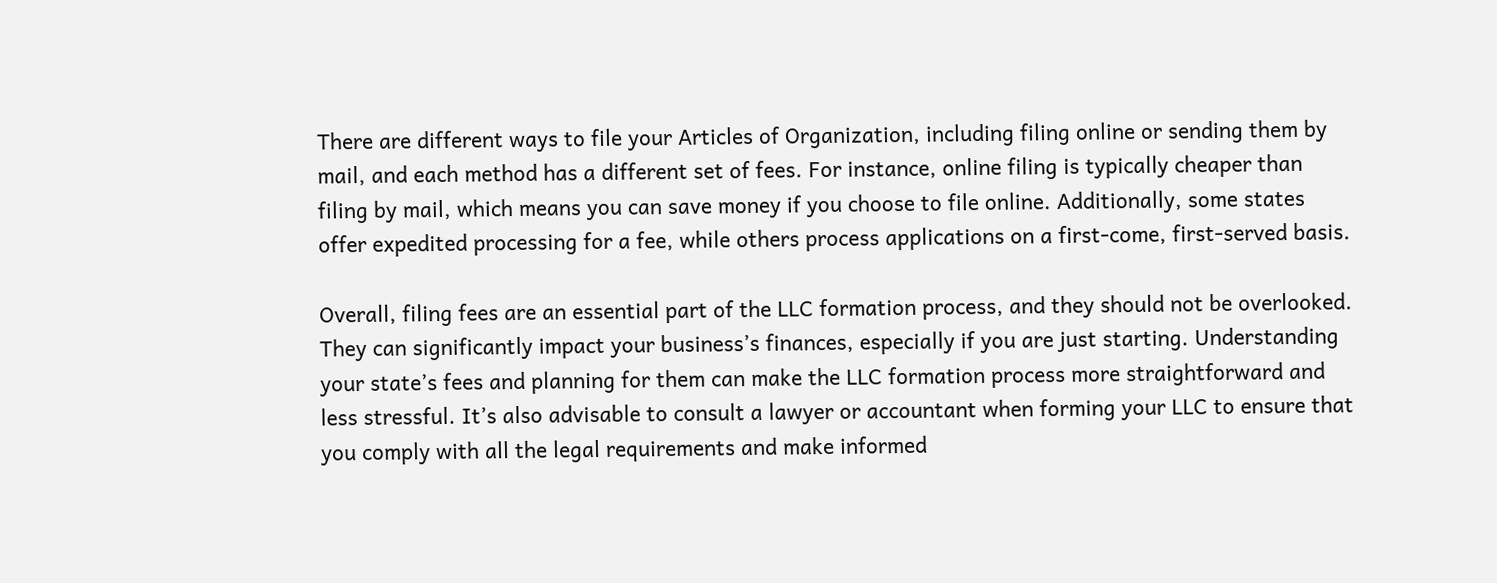There are different ways to file your Articles of Organization, including filing online or sending them by mail, and each method has a different set of fees. For instance, online filing is typically cheaper than filing by mail, which means you can save money if you choose to file online. Additionally, some states offer expedited processing for a fee, while others process applications on a first-come, first-served basis.

Overall, filing fees are an essential part of the LLC formation process, and they should not be overlooked. They can significantly impact your business’s finances, especially if you are just starting. Understanding your state’s fees and planning for them can make the LLC formation process more straightforward and less stressful. It’s also advisable to consult a lawyer or accountant when forming your LLC to ensure that you comply with all the legal requirements and make informed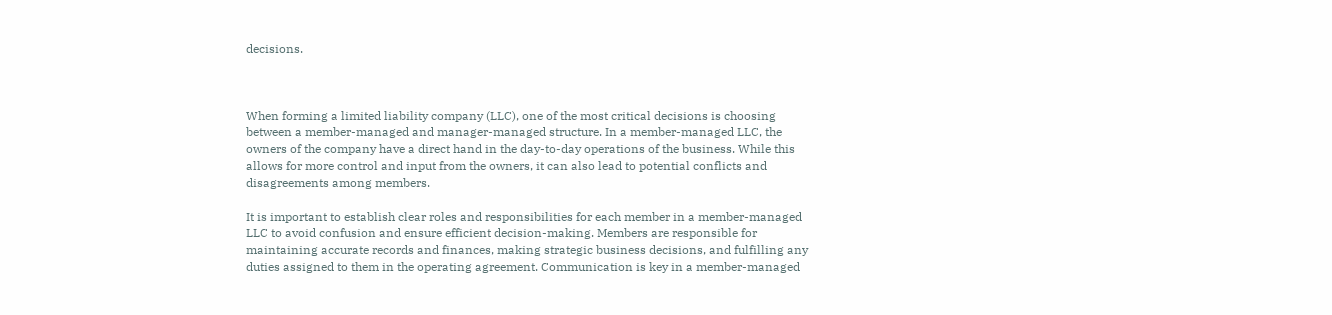decisions.



When forming a limited liability company (LLC), one of the most critical decisions is choosing between a member-managed and manager-managed structure. In a member-managed LLC, the owners of the company have a direct hand in the day-to-day operations of the business. While this allows for more control and input from the owners, it can also lead to potential conflicts and disagreements among members.

It is important to establish clear roles and responsibilities for each member in a member-managed LLC to avoid confusion and ensure efficient decision-making. Members are responsible for maintaining accurate records and finances, making strategic business decisions, and fulfilling any duties assigned to them in the operating agreement. Communication is key in a member-managed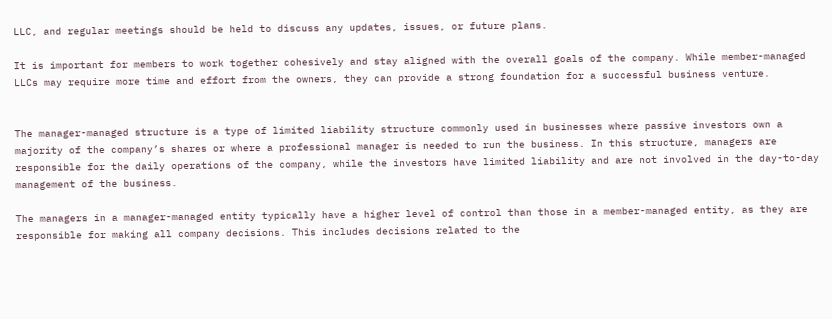LLC, and regular meetings should be held to discuss any updates, issues, or future plans.

It is important for members to work together cohesively and stay aligned with the overall goals of the company. While member-managed LLCs may require more time and effort from the owners, they can provide a strong foundation for a successful business venture.


The manager-managed structure is a type of limited liability structure commonly used in businesses where passive investors own a majority of the company’s shares or where a professional manager is needed to run the business. In this structure, managers are responsible for the daily operations of the company, while the investors have limited liability and are not involved in the day-to-day management of the business.

The managers in a manager-managed entity typically have a higher level of control than those in a member-managed entity, as they are responsible for making all company decisions. This includes decisions related to the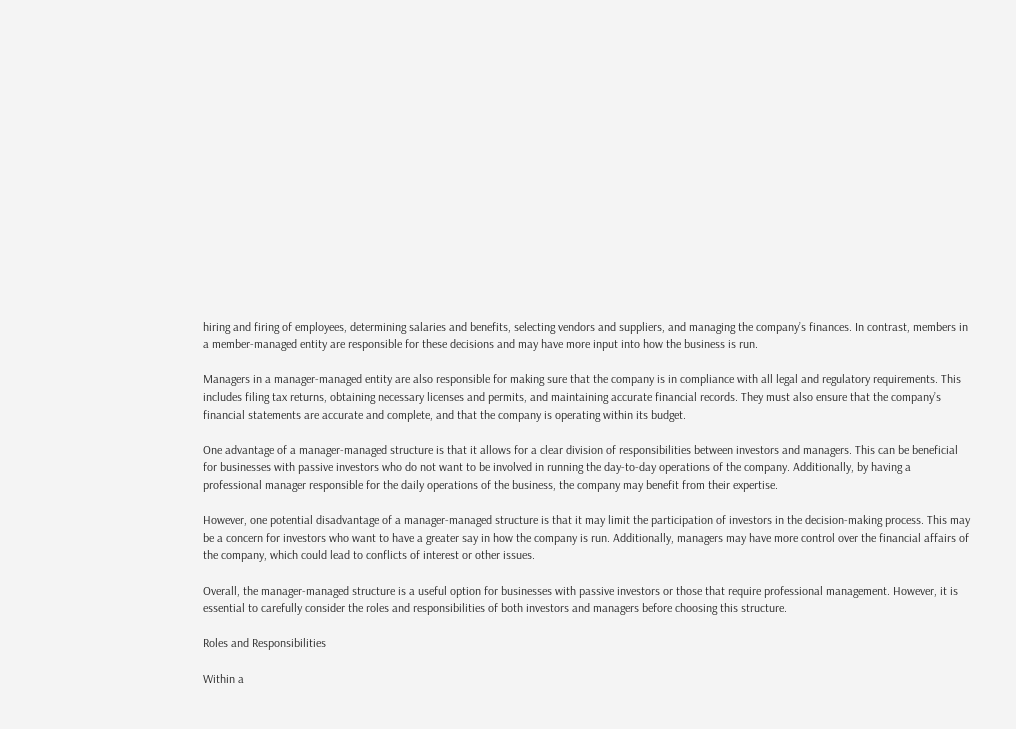hiring and firing of employees, determining salaries and benefits, selecting vendors and suppliers, and managing the company’s finances. In contrast, members in a member-managed entity are responsible for these decisions and may have more input into how the business is run.

Managers in a manager-managed entity are also responsible for making sure that the company is in compliance with all legal and regulatory requirements. This includes filing tax returns, obtaining necessary licenses and permits, and maintaining accurate financial records. They must also ensure that the company’s financial statements are accurate and complete, and that the company is operating within its budget.

One advantage of a manager-managed structure is that it allows for a clear division of responsibilities between investors and managers. This can be beneficial for businesses with passive investors who do not want to be involved in running the day-to-day operations of the company. Additionally, by having a professional manager responsible for the daily operations of the business, the company may benefit from their expertise.

However, one potential disadvantage of a manager-managed structure is that it may limit the participation of investors in the decision-making process. This may be a concern for investors who want to have a greater say in how the company is run. Additionally, managers may have more control over the financial affairs of the company, which could lead to conflicts of interest or other issues.

Overall, the manager-managed structure is a useful option for businesses with passive investors or those that require professional management. However, it is essential to carefully consider the roles and responsibilities of both investors and managers before choosing this structure.

Roles and Responsibilities

Within a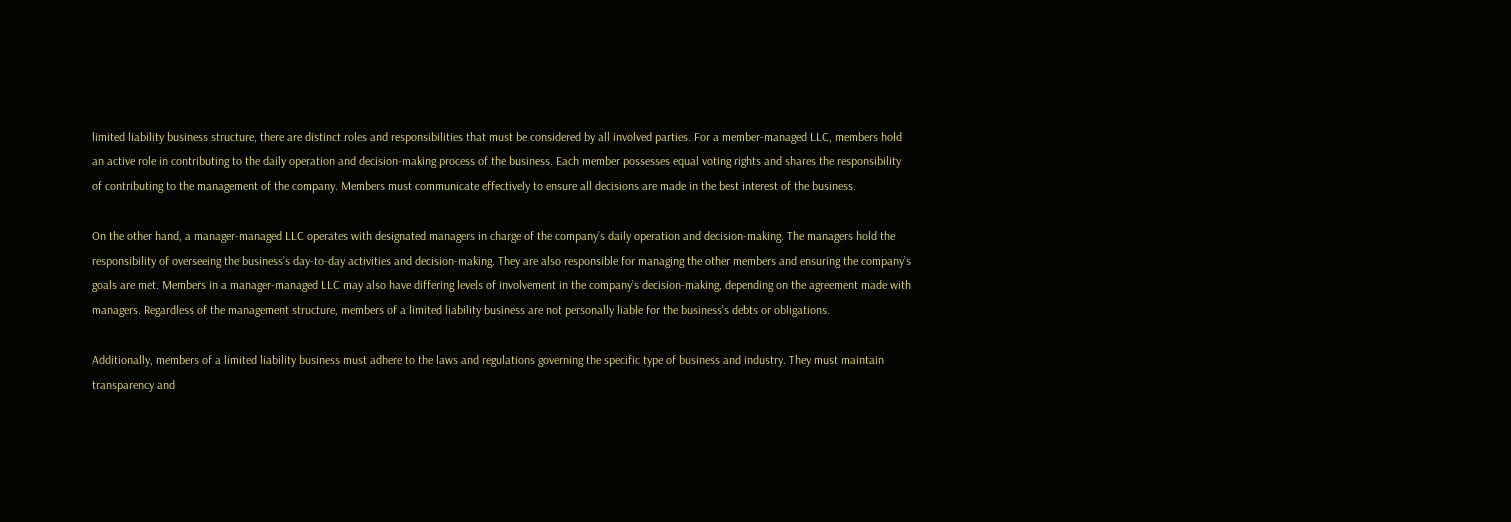limited liability business structure, there are distinct roles and responsibilities that must be considered by all involved parties. For a member-managed LLC, members hold an active role in contributing to the daily operation and decision-making process of the business. Each member possesses equal voting rights and shares the responsibility of contributing to the management of the company. Members must communicate effectively to ensure all decisions are made in the best interest of the business.

On the other hand, a manager-managed LLC operates with designated managers in charge of the company’s daily operation and decision-making. The managers hold the responsibility of overseeing the business’s day-to-day activities and decision-making. They are also responsible for managing the other members and ensuring the company’s goals are met. Members in a manager-managed LLC may also have differing levels of involvement in the company’s decision-making, depending on the agreement made with managers. Regardless of the management structure, members of a limited liability business are not personally liable for the business’s debts or obligations.

Additionally, members of a limited liability business must adhere to the laws and regulations governing the specific type of business and industry. They must maintain transparency and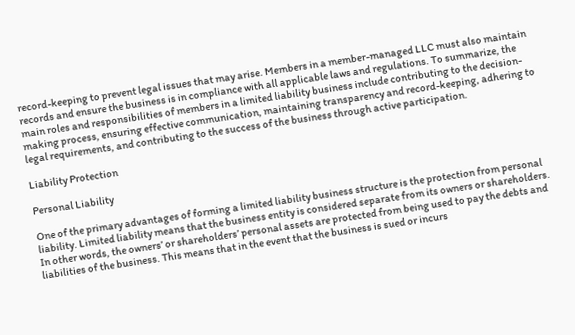record-keeping to prevent legal issues that may arise. Members in a member-managed LLC must also maintain records and ensure the business is in compliance with all applicable laws and regulations. To summarize, the main roles and responsibilities of members in a limited liability business include contributing to the decision-making process, ensuring effective communication, maintaining transparency and record-keeping, adhering to legal requirements, and contributing to the success of the business through active participation.

Liability Protection

Personal Liability

One of the primary advantages of forming a limited liability business structure is the protection from personal liability. Limited liability means that the business entity is considered separate from its owners or shareholders. In other words, the owners’ or shareholders’ personal assets are protected from being used to pay the debts and liabilities of the business. This means that in the event that the business is sued or incurs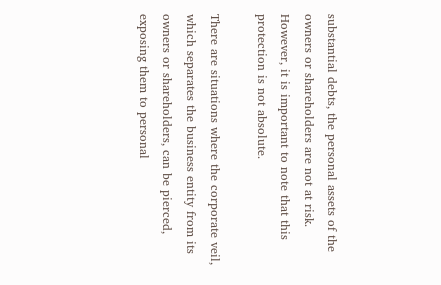substantial debts, the personal assets of the owners or shareholders are not at risk. However, it is important to note that this protection is not absolute.

There are situations where the corporate veil, which separates the business entity from its owners or shareholders, can be pierced, exposing them to personal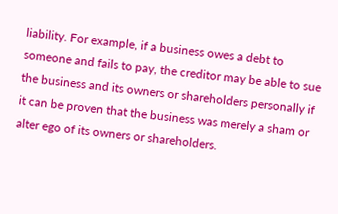liability. For example, if a business owes a debt to someone and fails to pay, the creditor may be able to sue the business and its owners or shareholders personally if it can be proven that the business was merely a sham or alter ego of its owners or shareholders.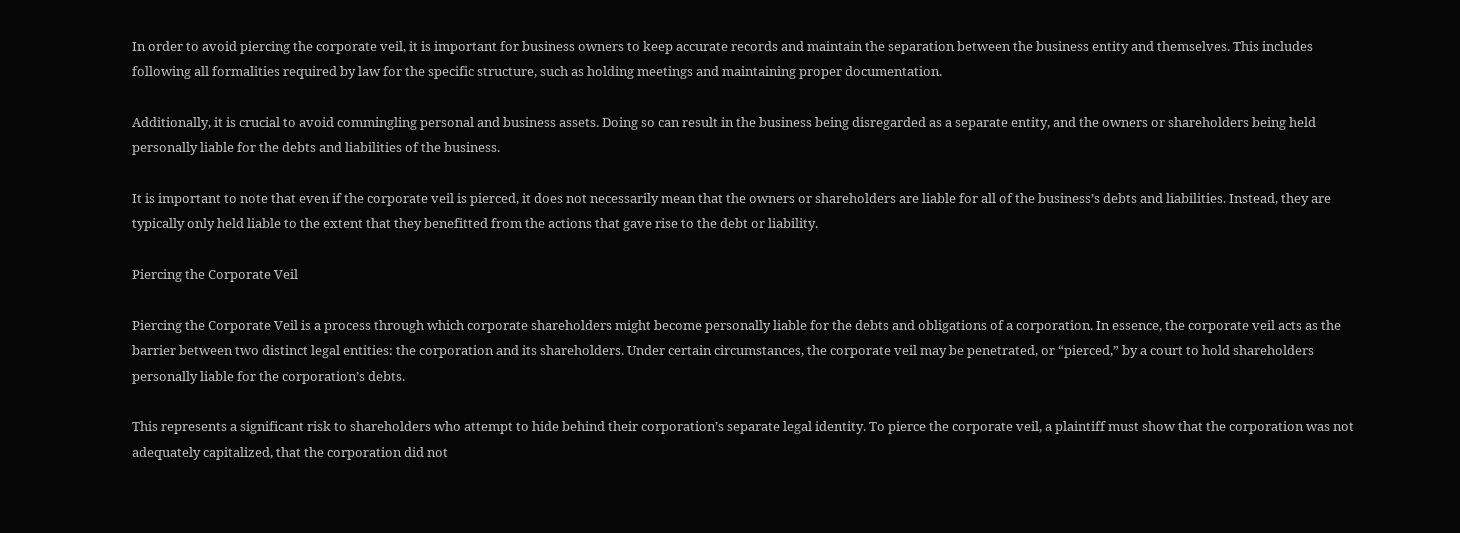In order to avoid piercing the corporate veil, it is important for business owners to keep accurate records and maintain the separation between the business entity and themselves. This includes following all formalities required by law for the specific structure, such as holding meetings and maintaining proper documentation.

Additionally, it is crucial to avoid commingling personal and business assets. Doing so can result in the business being disregarded as a separate entity, and the owners or shareholders being held personally liable for the debts and liabilities of the business.

It is important to note that even if the corporate veil is pierced, it does not necessarily mean that the owners or shareholders are liable for all of the business’s debts and liabilities. Instead, they are typically only held liable to the extent that they benefitted from the actions that gave rise to the debt or liability.

Piercing the Corporate Veil

Piercing the Corporate Veil is a process through which corporate shareholders might become personally liable for the debts and obligations of a corporation. In essence, the corporate veil acts as the barrier between two distinct legal entities: the corporation and its shareholders. Under certain circumstances, the corporate veil may be penetrated, or “pierced,” by a court to hold shareholders personally liable for the corporation’s debts.

This represents a significant risk to shareholders who attempt to hide behind their corporation’s separate legal identity. To pierce the corporate veil, a plaintiff must show that the corporation was not adequately capitalized, that the corporation did not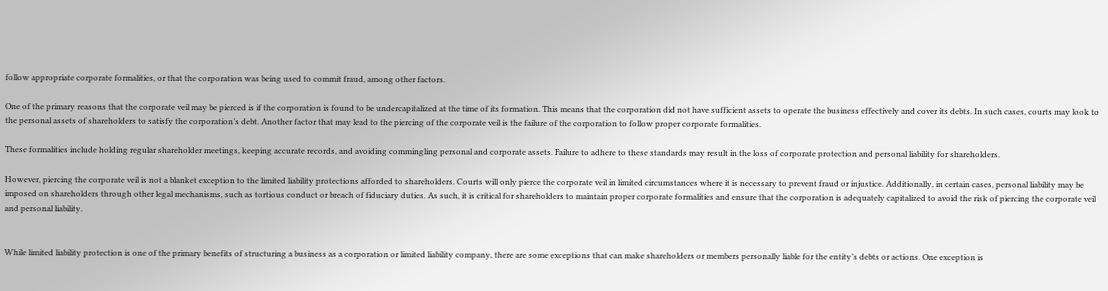follow appropriate corporate formalities, or that the corporation was being used to commit fraud, among other factors.

One of the primary reasons that the corporate veil may be pierced is if the corporation is found to be undercapitalized at the time of its formation. This means that the corporation did not have sufficient assets to operate the business effectively and cover its debts. In such cases, courts may look to the personal assets of shareholders to satisfy the corporation’s debt. Another factor that may lead to the piercing of the corporate veil is the failure of the corporation to follow proper corporate formalities.

These formalities include holding regular shareholder meetings, keeping accurate records, and avoiding commingling personal and corporate assets. Failure to adhere to these standards may result in the loss of corporate protection and personal liability for shareholders.

However, piercing the corporate veil is not a blanket exception to the limited liability protections afforded to shareholders. Courts will only pierce the corporate veil in limited circumstances where it is necessary to prevent fraud or injustice. Additionally, in certain cases, personal liability may be imposed on shareholders through other legal mechanisms, such as tortious conduct or breach of fiduciary duties. As such, it is critical for shareholders to maintain proper corporate formalities and ensure that the corporation is adequately capitalized to avoid the risk of piercing the corporate veil and personal liability.


While limited liability protection is one of the primary benefits of structuring a business as a corporation or limited liability company, there are some exceptions that can make shareholders or members personally liable for the entity’s debts or actions. One exception is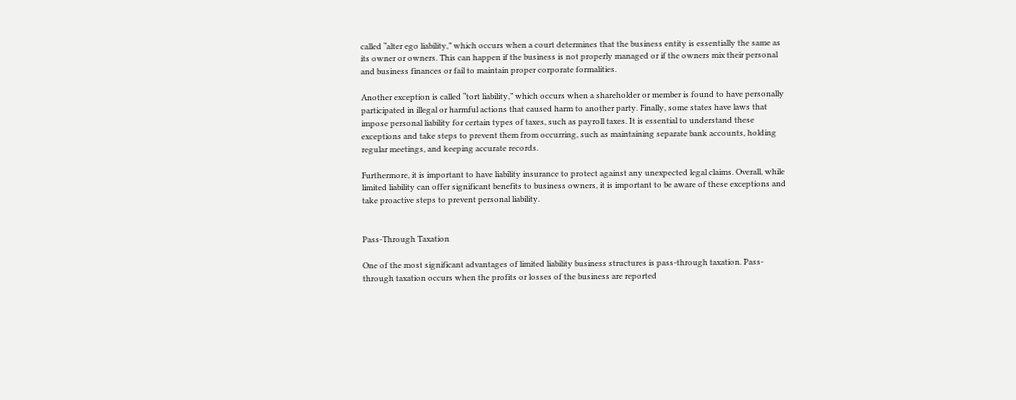called “alter ego liability,” which occurs when a court determines that the business entity is essentially the same as its owner or owners. This can happen if the business is not properly managed or if the owners mix their personal and business finances or fail to maintain proper corporate formalities.

Another exception is called “tort liability,” which occurs when a shareholder or member is found to have personally participated in illegal or harmful actions that caused harm to another party. Finally, some states have laws that impose personal liability for certain types of taxes, such as payroll taxes. It is essential to understand these exceptions and take steps to prevent them from occurring, such as maintaining separate bank accounts, holding regular meetings, and keeping accurate records.

Furthermore, it is important to have liability insurance to protect against any unexpected legal claims. Overall, while limited liability can offer significant benefits to business owners, it is important to be aware of these exceptions and take proactive steps to prevent personal liability.


Pass-Through Taxation

One of the most significant advantages of limited liability business structures is pass-through taxation. Pass-through taxation occurs when the profits or losses of the business are reported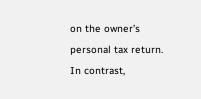on the owner’s personal tax return. In contrast,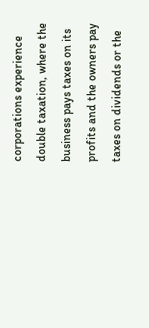corporations experience double taxation, where the business pays taxes on its profits and the owners pay taxes on dividends or the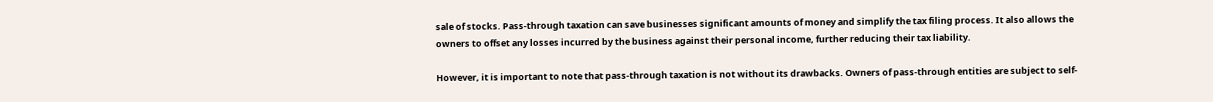sale of stocks. Pass-through taxation can save businesses significant amounts of money and simplify the tax filing process. It also allows the owners to offset any losses incurred by the business against their personal income, further reducing their tax liability.

However, it is important to note that pass-through taxation is not without its drawbacks. Owners of pass-through entities are subject to self-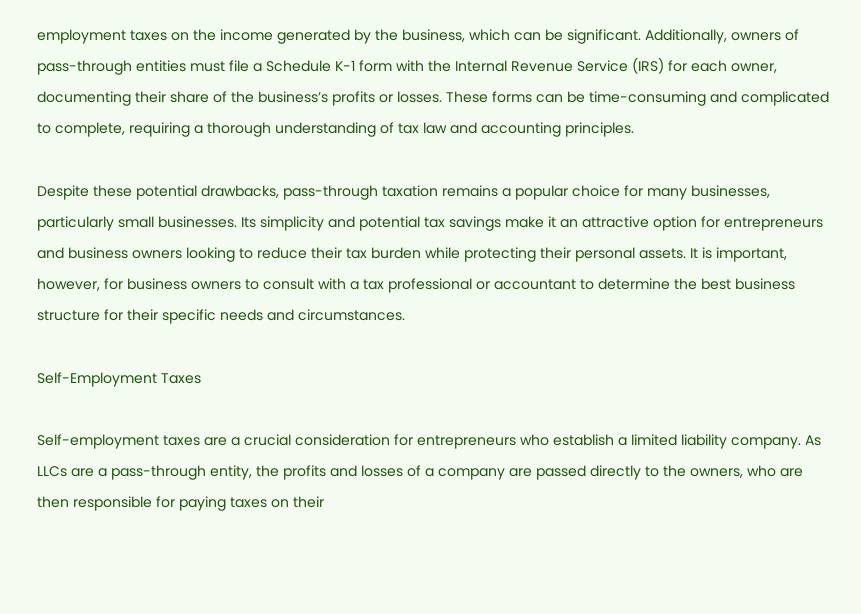employment taxes on the income generated by the business, which can be significant. Additionally, owners of pass-through entities must file a Schedule K-1 form with the Internal Revenue Service (IRS) for each owner, documenting their share of the business’s profits or losses. These forms can be time-consuming and complicated to complete, requiring a thorough understanding of tax law and accounting principles.

Despite these potential drawbacks, pass-through taxation remains a popular choice for many businesses, particularly small businesses. Its simplicity and potential tax savings make it an attractive option for entrepreneurs and business owners looking to reduce their tax burden while protecting their personal assets. It is important, however, for business owners to consult with a tax professional or accountant to determine the best business structure for their specific needs and circumstances.

Self-Employment Taxes

Self-employment taxes are a crucial consideration for entrepreneurs who establish a limited liability company. As LLCs are a pass-through entity, the profits and losses of a company are passed directly to the owners, who are then responsible for paying taxes on their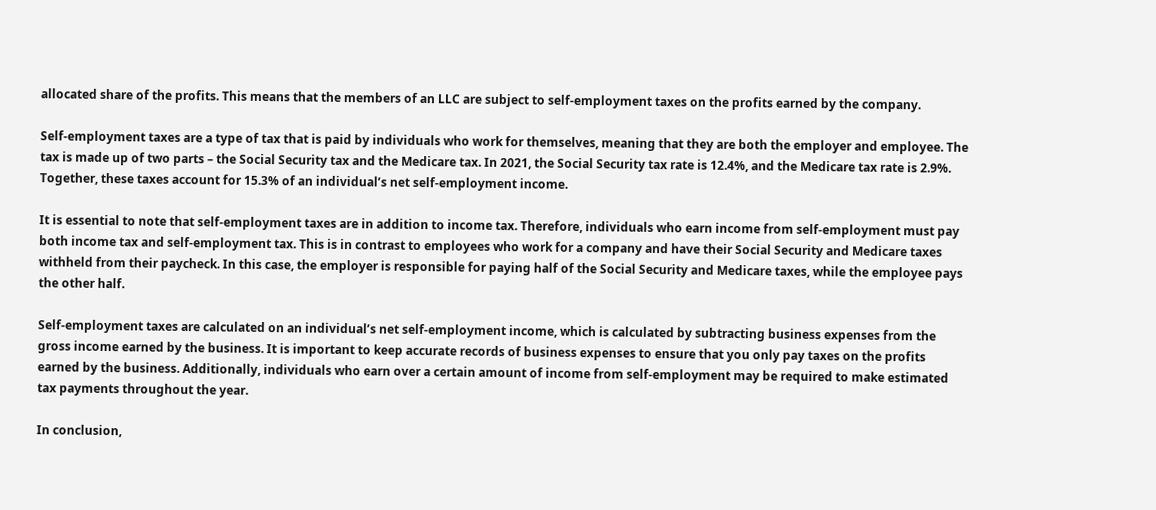allocated share of the profits. This means that the members of an LLC are subject to self-employment taxes on the profits earned by the company.

Self-employment taxes are a type of tax that is paid by individuals who work for themselves, meaning that they are both the employer and employee. The tax is made up of two parts – the Social Security tax and the Medicare tax. In 2021, the Social Security tax rate is 12.4%, and the Medicare tax rate is 2.9%. Together, these taxes account for 15.3% of an individual’s net self-employment income.

It is essential to note that self-employment taxes are in addition to income tax. Therefore, individuals who earn income from self-employment must pay both income tax and self-employment tax. This is in contrast to employees who work for a company and have their Social Security and Medicare taxes withheld from their paycheck. In this case, the employer is responsible for paying half of the Social Security and Medicare taxes, while the employee pays the other half.

Self-employment taxes are calculated on an individual’s net self-employment income, which is calculated by subtracting business expenses from the gross income earned by the business. It is important to keep accurate records of business expenses to ensure that you only pay taxes on the profits earned by the business. Additionally, individuals who earn over a certain amount of income from self-employment may be required to make estimated tax payments throughout the year.

In conclusion,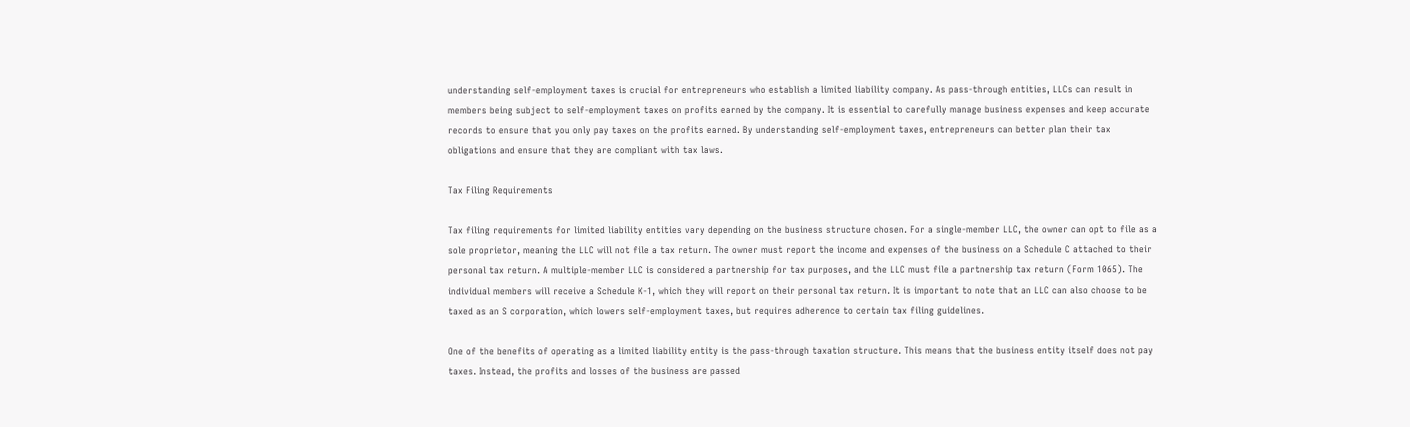understanding self-employment taxes is crucial for entrepreneurs who establish a limited liability company. As pass-through entities, LLCs can result in members being subject to self-employment taxes on profits earned by the company. It is essential to carefully manage business expenses and keep accurate records to ensure that you only pay taxes on the profits earned. By understanding self-employment taxes, entrepreneurs can better plan their tax obligations and ensure that they are compliant with tax laws.

Tax Filing Requirements

Tax filing requirements for limited liability entities vary depending on the business structure chosen. For a single-member LLC, the owner can opt to file as a sole proprietor, meaning the LLC will not file a tax return. The owner must report the income and expenses of the business on a Schedule C attached to their personal tax return. A multiple-member LLC is considered a partnership for tax purposes, and the LLC must file a partnership tax return (Form 1065). The individual members will receive a Schedule K-1, which they will report on their personal tax return. It is important to note that an LLC can also choose to be taxed as an S corporation, which lowers self-employment taxes, but requires adherence to certain tax filing guidelines.

One of the benefits of operating as a limited liability entity is the pass-through taxation structure. This means that the business entity itself does not pay taxes. Instead, the profits and losses of the business are passed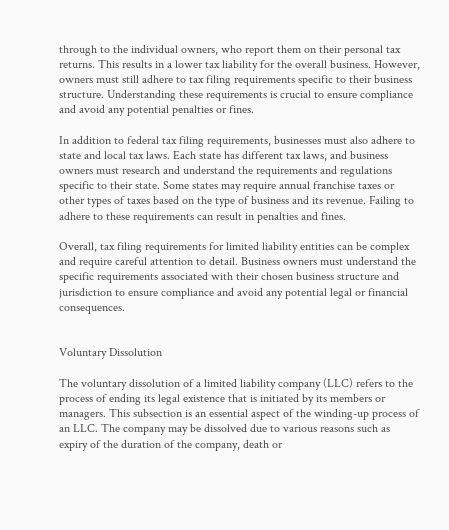through to the individual owners, who report them on their personal tax returns. This results in a lower tax liability for the overall business. However, owners must still adhere to tax filing requirements specific to their business structure. Understanding these requirements is crucial to ensure compliance and avoid any potential penalties or fines.

In addition to federal tax filing requirements, businesses must also adhere to state and local tax laws. Each state has different tax laws, and business owners must research and understand the requirements and regulations specific to their state. Some states may require annual franchise taxes or other types of taxes based on the type of business and its revenue. Failing to adhere to these requirements can result in penalties and fines.

Overall, tax filing requirements for limited liability entities can be complex and require careful attention to detail. Business owners must understand the specific requirements associated with their chosen business structure and jurisdiction to ensure compliance and avoid any potential legal or financial consequences.


Voluntary Dissolution

The voluntary dissolution of a limited liability company (LLC) refers to the process of ending its legal existence that is initiated by its members or managers. This subsection is an essential aspect of the winding-up process of an LLC. The company may be dissolved due to various reasons such as expiry of the duration of the company, death or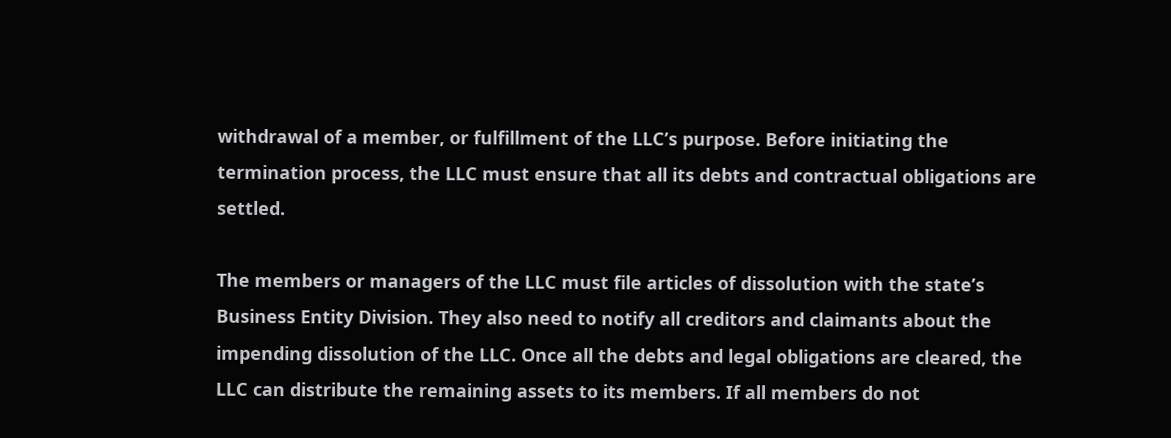withdrawal of a member, or fulfillment of the LLC’s purpose. Before initiating the termination process, the LLC must ensure that all its debts and contractual obligations are settled.

The members or managers of the LLC must file articles of dissolution with the state’s Business Entity Division. They also need to notify all creditors and claimants about the impending dissolution of the LLC. Once all the debts and legal obligations are cleared, the LLC can distribute the remaining assets to its members. If all members do not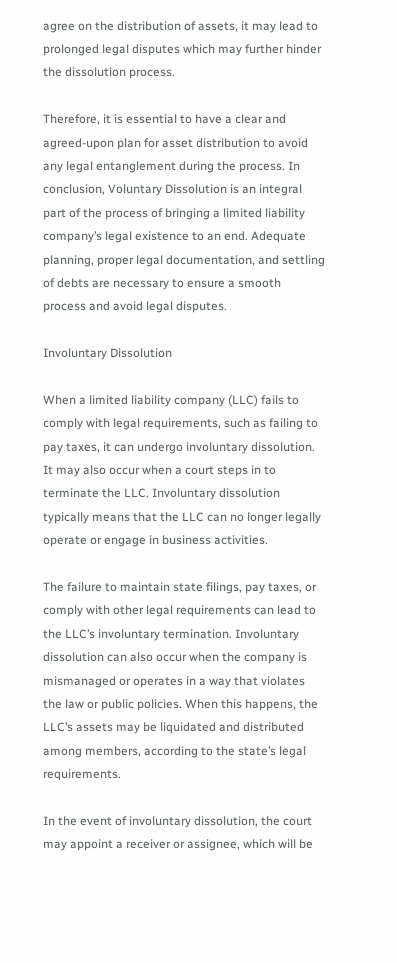agree on the distribution of assets, it may lead to prolonged legal disputes which may further hinder the dissolution process.

Therefore, it is essential to have a clear and agreed-upon plan for asset distribution to avoid any legal entanglement during the process. In conclusion, Voluntary Dissolution is an integral part of the process of bringing a limited liability company’s legal existence to an end. Adequate planning, proper legal documentation, and settling of debts are necessary to ensure a smooth process and avoid legal disputes.

Involuntary Dissolution

When a limited liability company (LLC) fails to comply with legal requirements, such as failing to pay taxes, it can undergo involuntary dissolution. It may also occur when a court steps in to terminate the LLC. Involuntary dissolution typically means that the LLC can no longer legally operate or engage in business activities.

The failure to maintain state filings, pay taxes, or comply with other legal requirements can lead to the LLC’s involuntary termination. Involuntary dissolution can also occur when the company is mismanaged or operates in a way that violates the law or public policies. When this happens, the LLC’s assets may be liquidated and distributed among members, according to the state’s legal requirements.

In the event of involuntary dissolution, the court may appoint a receiver or assignee, which will be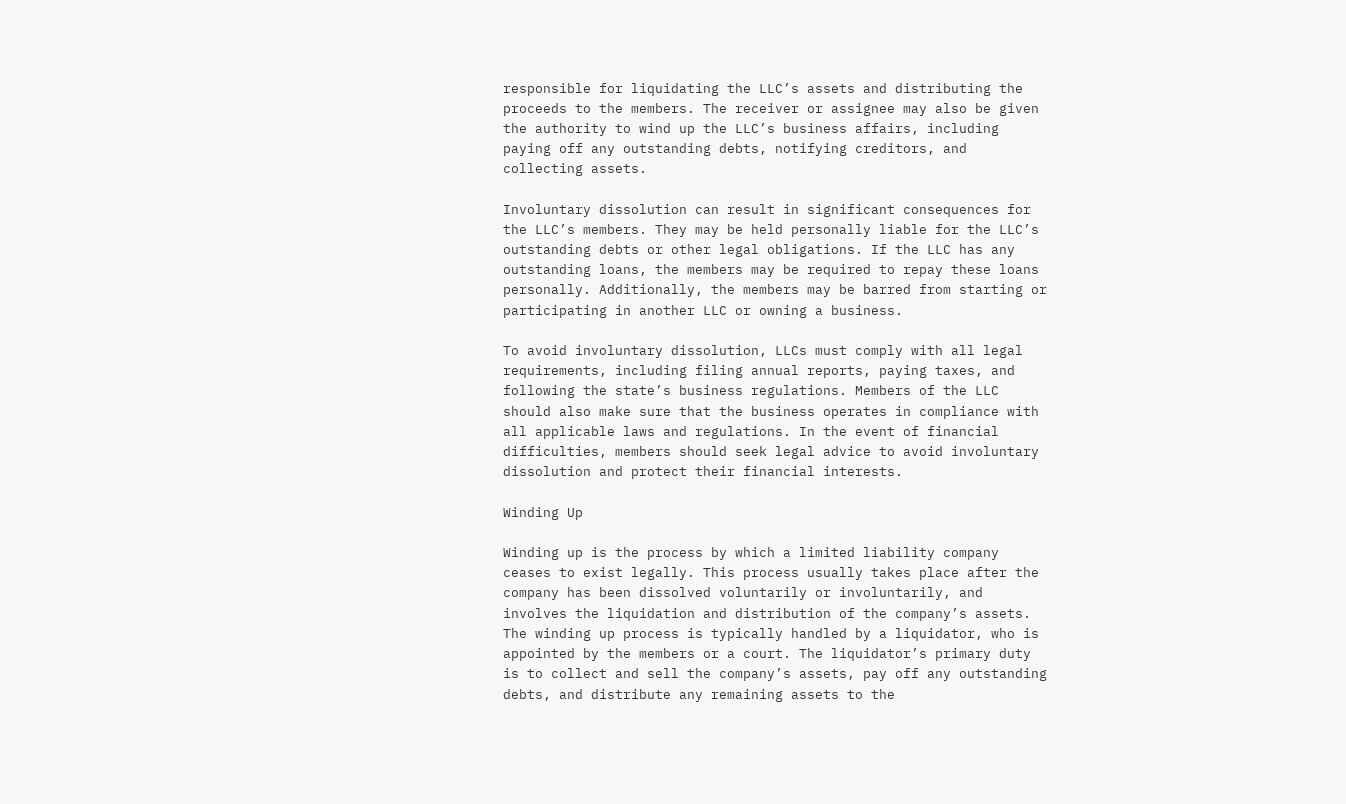responsible for liquidating the LLC’s assets and distributing the proceeds to the members. The receiver or assignee may also be given the authority to wind up the LLC’s business affairs, including paying off any outstanding debts, notifying creditors, and collecting assets.

Involuntary dissolution can result in significant consequences for the LLC’s members. They may be held personally liable for the LLC’s outstanding debts or other legal obligations. If the LLC has any outstanding loans, the members may be required to repay these loans personally. Additionally, the members may be barred from starting or participating in another LLC or owning a business.

To avoid involuntary dissolution, LLCs must comply with all legal requirements, including filing annual reports, paying taxes, and following the state’s business regulations. Members of the LLC should also make sure that the business operates in compliance with all applicable laws and regulations. In the event of financial difficulties, members should seek legal advice to avoid involuntary dissolution and protect their financial interests.

Winding Up

Winding up is the process by which a limited liability company ceases to exist legally. This process usually takes place after the company has been dissolved voluntarily or involuntarily, and involves the liquidation and distribution of the company’s assets. The winding up process is typically handled by a liquidator, who is appointed by the members or a court. The liquidator’s primary duty is to collect and sell the company’s assets, pay off any outstanding debts, and distribute any remaining assets to the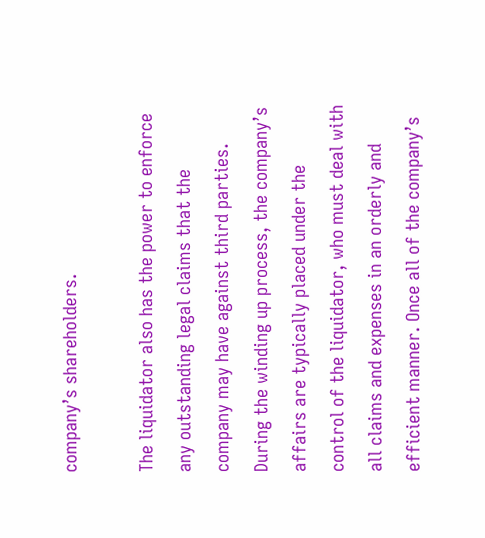company’s shareholders.

The liquidator also has the power to enforce any outstanding legal claims that the company may have against third parties. During the winding up process, the company’s affairs are typically placed under the control of the liquidator, who must deal with all claims and expenses in an orderly and efficient manner. Once all of the company’s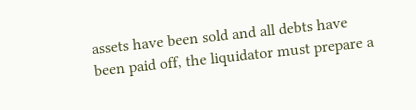assets have been sold and all debts have been paid off, the liquidator must prepare a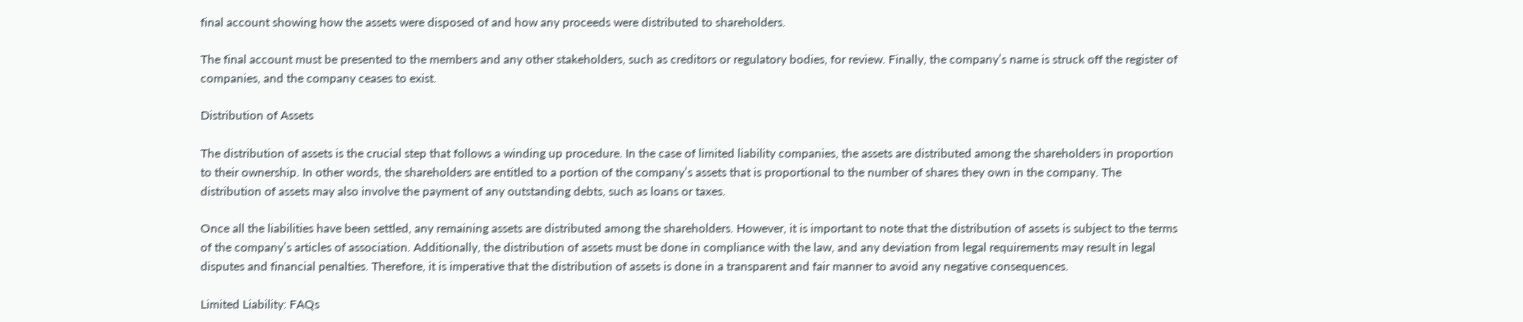final account showing how the assets were disposed of and how any proceeds were distributed to shareholders.

The final account must be presented to the members and any other stakeholders, such as creditors or regulatory bodies, for review. Finally, the company’s name is struck off the register of companies, and the company ceases to exist.

Distribution of Assets

The distribution of assets is the crucial step that follows a winding up procedure. In the case of limited liability companies, the assets are distributed among the shareholders in proportion to their ownership. In other words, the shareholders are entitled to a portion of the company’s assets that is proportional to the number of shares they own in the company. The distribution of assets may also involve the payment of any outstanding debts, such as loans or taxes.

Once all the liabilities have been settled, any remaining assets are distributed among the shareholders. However, it is important to note that the distribution of assets is subject to the terms of the company’s articles of association. Additionally, the distribution of assets must be done in compliance with the law, and any deviation from legal requirements may result in legal disputes and financial penalties. Therefore, it is imperative that the distribution of assets is done in a transparent and fair manner to avoid any negative consequences.

Limited Liability: FAQs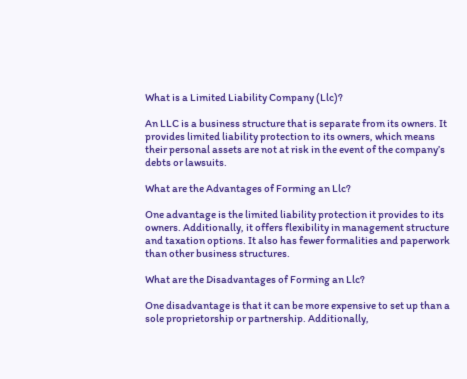What is a Limited Liability Company (Llc)?

An LLC is a business structure that is separate from its owners. It provides limited liability protection to its owners, which means their personal assets are not at risk in the event of the company’s debts or lawsuits.

What are the Advantages of Forming an Llc?

One advantage is the limited liability protection it provides to its owners. Additionally, it offers flexibility in management structure and taxation options. It also has fewer formalities and paperwork than other business structures.

What are the Disadvantages of Forming an Llc?

One disadvantage is that it can be more expensive to set up than a sole proprietorship or partnership. Additionally,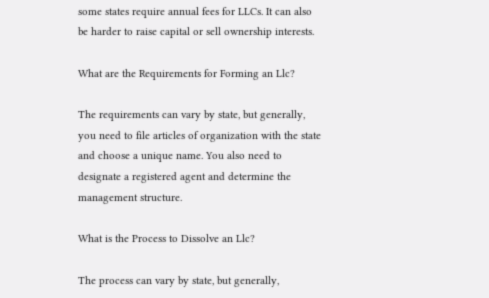some states require annual fees for LLCs. It can also be harder to raise capital or sell ownership interests.

What are the Requirements for Forming an Llc?

The requirements can vary by state, but generally, you need to file articles of organization with the state and choose a unique name. You also need to designate a registered agent and determine the management structure.

What is the Process to Dissolve an Llc?

The process can vary by state, but generally,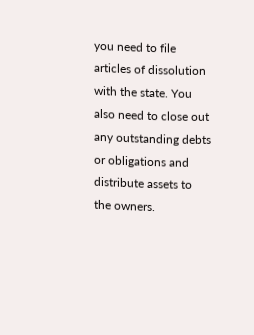you need to file articles of dissolution with the state. You also need to close out any outstanding debts or obligations and distribute assets to the owners.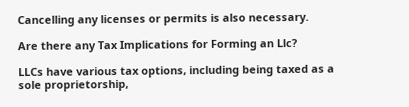Cancelling any licenses or permits is also necessary.

Are there any Tax Implications for Forming an Llc?

LLCs have various tax options, including being taxed as a sole proprietorship,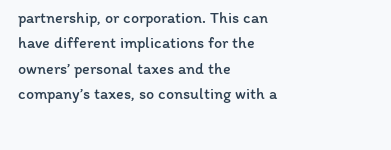partnership, or corporation. This can have different implications for the owners’ personal taxes and the company’s taxes, so consulting with a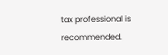tax professional is recommended.